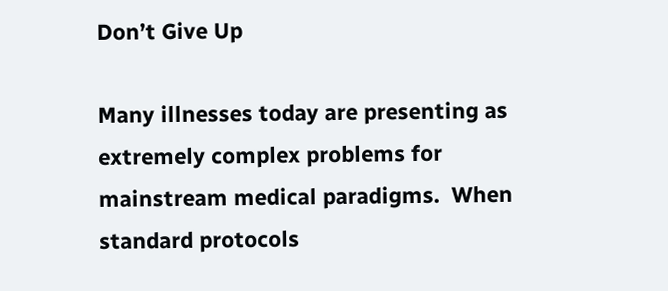Don’t Give Up

Many illnesses today are presenting as extremely complex problems for mainstream medical paradigms.  When standard protocols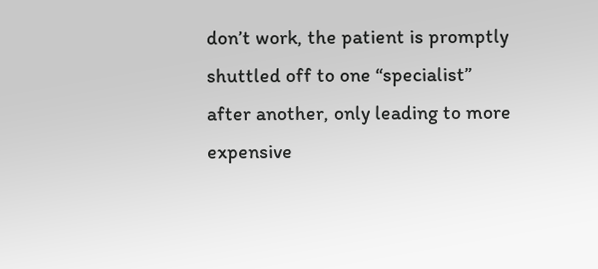don’t work, the patient is promptly shuttled off to one “specialist” after another, only leading to more expensive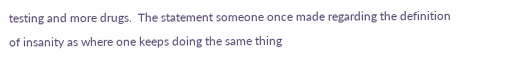testing and more drugs.  The statement someone once made regarding the definition of insanity as where one keeps doing the same thing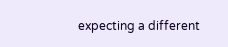expecting a different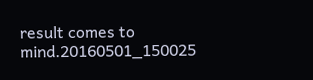result comes to mind.20160501_150025